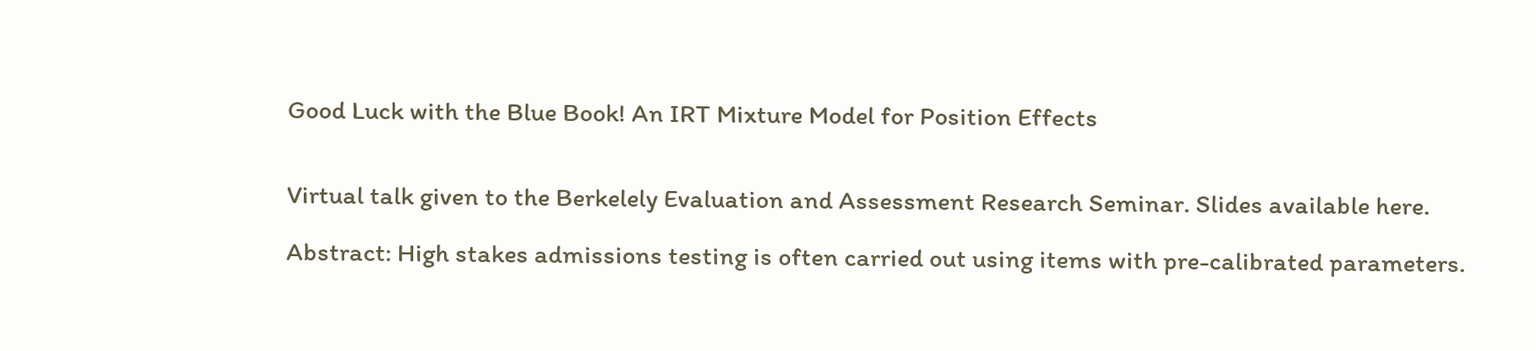Good Luck with the Blue Book! An IRT Mixture Model for Position Effects


Virtual talk given to the Berkelely Evaluation and Assessment Research Seminar. Slides available here.

Abstract: High stakes admissions testing is often carried out using items with pre-calibrated parameters.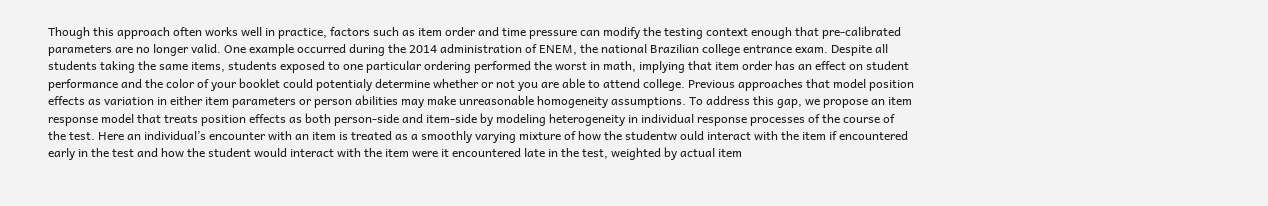Though this approach often works well in practice, factors such as item order and time pressure can modify the testing context enough that pre-calibrated parameters are no longer valid. One example occurred during the 2014 administration of ENEM, the national Brazilian college entrance exam. Despite all students taking the same items, students exposed to one particular ordering performed the worst in math, implying that item order has an effect on student performance and the color of your booklet could potentialy determine whether or not you are able to attend college. Previous approaches that model position effects as variation in either item parameters or person abilities may make unreasonable homogeneity assumptions. To address this gap, we propose an item response model that treats position effects as both person-side and item-side by modeling heterogeneity in individual response processes of the course of the test. Here an individual’s encounter with an item is treated as a smoothly varying mixture of how the studentw ould interact with the item if encountered early in the test and how the student would interact with the item were it encountered late in the test, weighted by actual item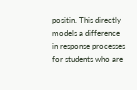positin. This directly models a difference in response processes for students who are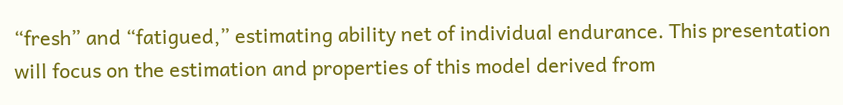“fresh” and “fatigued,” estimating ability net of individual endurance. This presentation will focus on the estimation and properties of this model derived from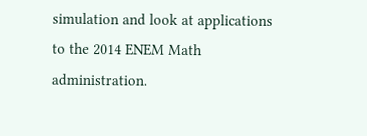simulation and look at applications to the 2014 ENEM Math administration.